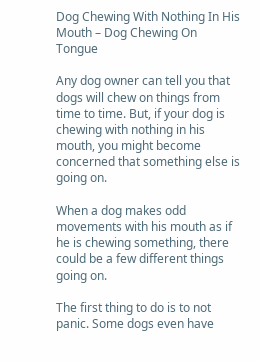Dog Chewing With Nothing In His Mouth – Dog Chewing On Tongue

Any dog owner can tell you that dogs will chew on things from time to time. But, if your dog is chewing with nothing in his mouth, you might become concerned that something else is going on.

When a dog makes odd movements with his mouth as if he is chewing something, there could be a few different things going on.

The first thing to do is to not panic. Some dogs even have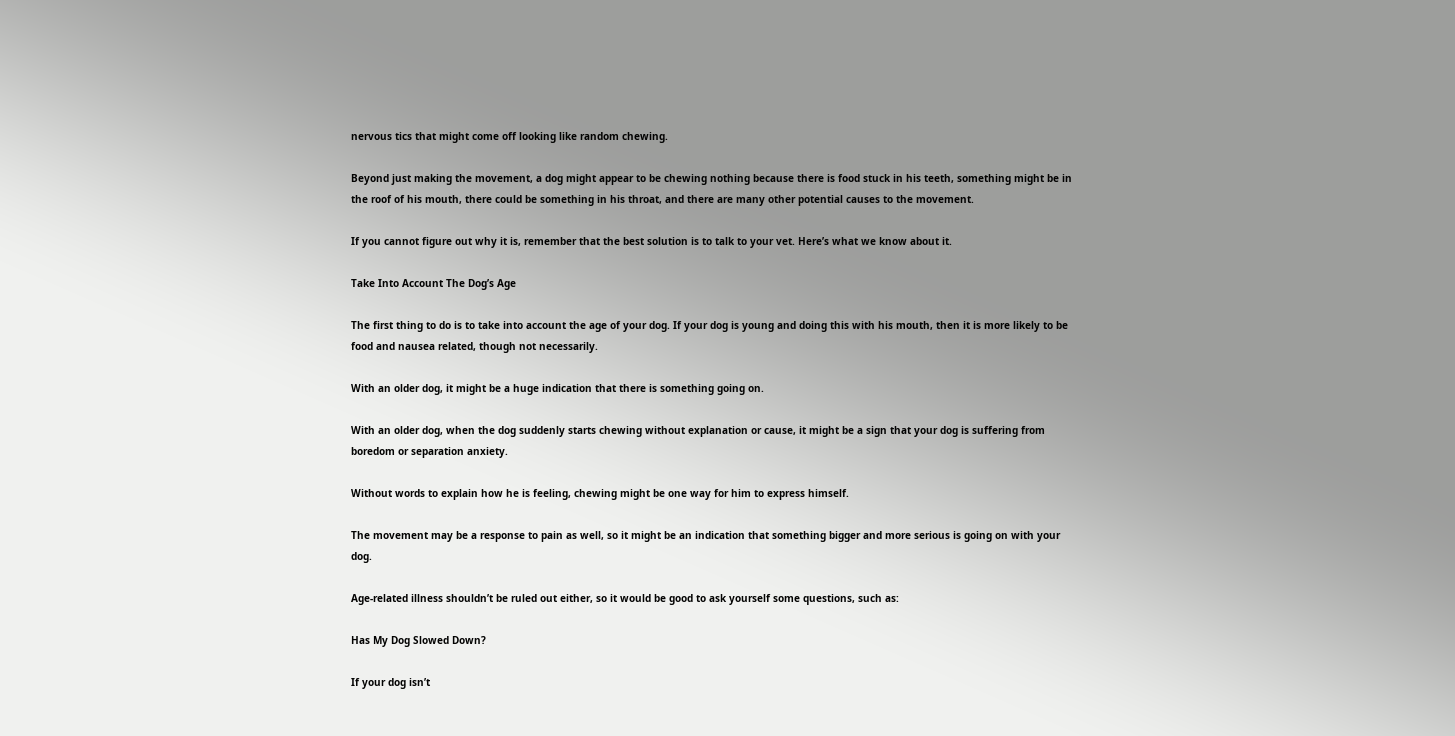nervous tics that might come off looking like random chewing.

Beyond just making the movement, a dog might appear to be chewing nothing because there is food stuck in his teeth, something might be in the roof of his mouth, there could be something in his throat, and there are many other potential causes to the movement.

If you cannot figure out why it is, remember that the best solution is to talk to your vet. Here’s what we know about it.

Take Into Account The Dog’s Age

The first thing to do is to take into account the age of your dog. If your dog is young and doing this with his mouth, then it is more likely to be food and nausea related, though not necessarily.

With an older dog, it might be a huge indication that there is something going on.

With an older dog, when the dog suddenly starts chewing without explanation or cause, it might be a sign that your dog is suffering from boredom or separation anxiety.

Without words to explain how he is feeling, chewing might be one way for him to express himself.

The movement may be a response to pain as well, so it might be an indication that something bigger and more serious is going on with your dog.

Age-related illness shouldn’t be ruled out either, so it would be good to ask yourself some questions, such as:

Has My Dog Slowed Down?

If your dog isn’t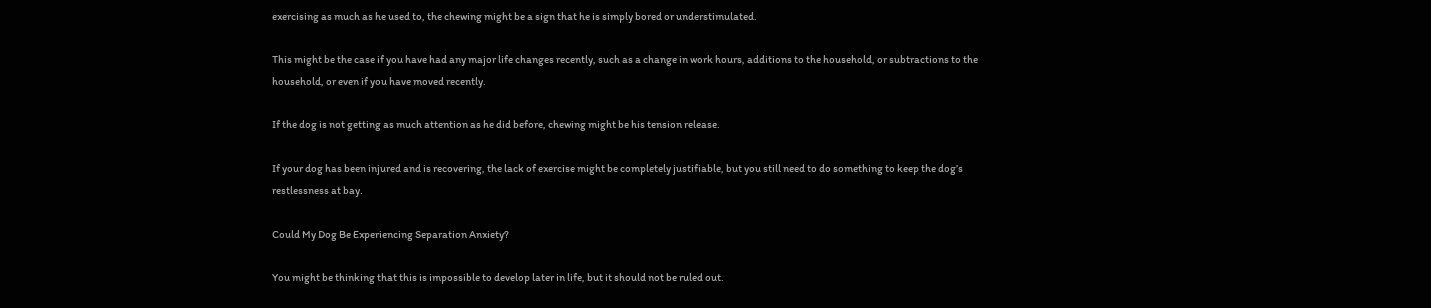exercising as much as he used to, the chewing might be a sign that he is simply bored or understimulated.

This might be the case if you have had any major life changes recently, such as a change in work hours, additions to the household, or subtractions to the household, or even if you have moved recently.

If the dog is not getting as much attention as he did before, chewing might be his tension release.

If your dog has been injured and is recovering, the lack of exercise might be completely justifiable, but you still need to do something to keep the dog’s restlessness at bay.

Could My Dog Be Experiencing Separation Anxiety?

You might be thinking that this is impossible to develop later in life, but it should not be ruled out.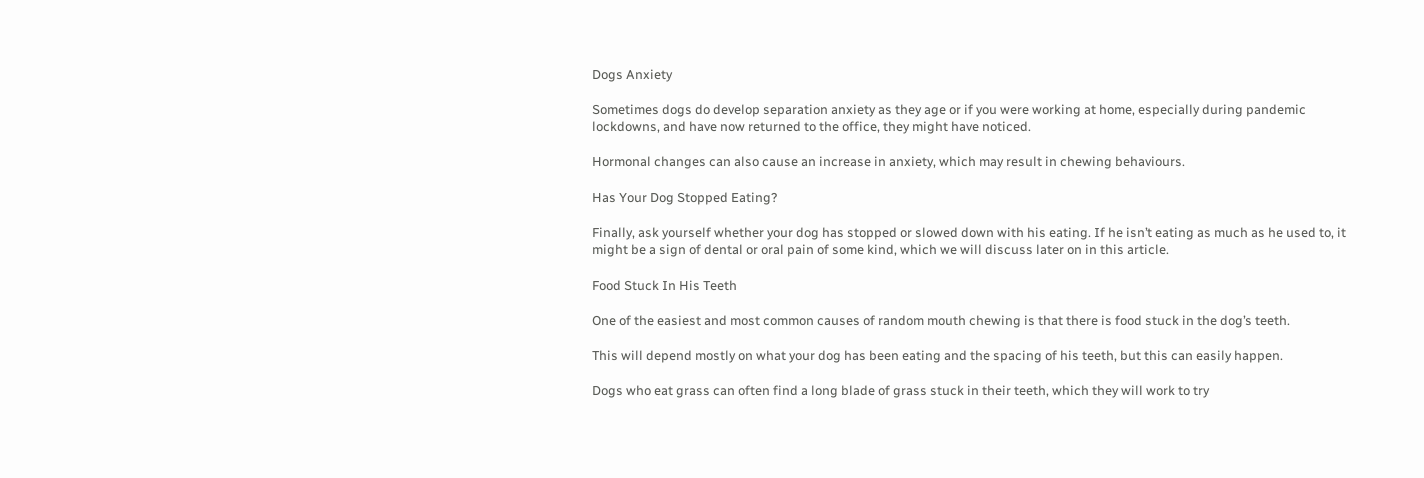Dogs Anxiety

Sometimes dogs do develop separation anxiety as they age or if you were working at home, especially during pandemic lockdowns, and have now returned to the office, they might have noticed.

Hormonal changes can also cause an increase in anxiety, which may result in chewing behaviours.

Has Your Dog Stopped Eating?

Finally, ask yourself whether your dog has stopped or slowed down with his eating. If he isn’t eating as much as he used to, it might be a sign of dental or oral pain of some kind, which we will discuss later on in this article.

Food Stuck In His Teeth

One of the easiest and most common causes of random mouth chewing is that there is food stuck in the dog’s teeth.

This will depend mostly on what your dog has been eating and the spacing of his teeth, but this can easily happen.

Dogs who eat grass can often find a long blade of grass stuck in their teeth, which they will work to try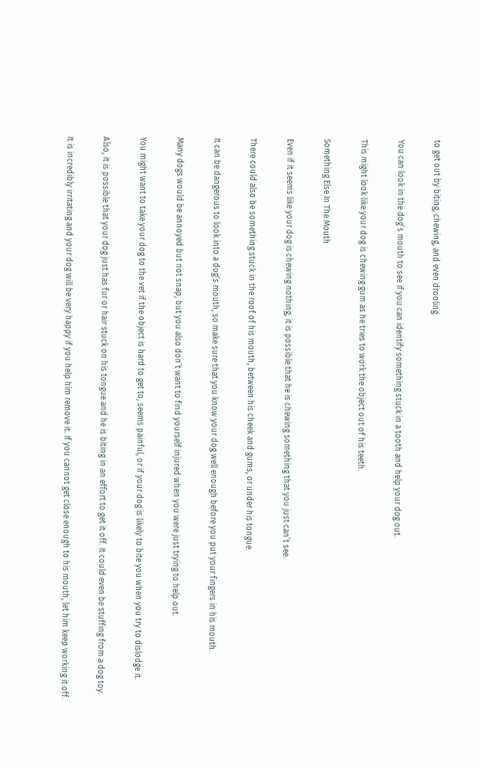to get out by biting, chewing, and even drooling.

You can look in the dog’s mouth to see if you can identify something stuck in a tooth and help your dog out.

This might look like your dog is chewing gum as he tries to work the object out of his teeth.

Something Else In The Mouth

Even if it seems like your dog is chewing nothing, it is possible that he is chewing something that you just can’t see.

There could also be something stuck in the roof of his mouth, between his cheek and gums, or under his tongue.

It can be dangerous to look into a dog’s mouth, so make sure that you know your dog well enough before you put your fingers in his mouth.

Many dogs would be annoyed but not snap, but you also don’t want to find yourself injured when you were just trying to help out.

You might want to take your dog to the vet if the object is hard to get to, seems painful, or if your dog is likely to bite you when you try to dislodge it.

Also, it is possible that your dog just has fur or hair stuck on his tongue and he is biting in an effort to get it off. It could even be stuffing from a dog toy.

It is incredibly irritating and your dog will be very happy if you help him remove it. If you cannot get close enough to his mouth, let him keep working it off.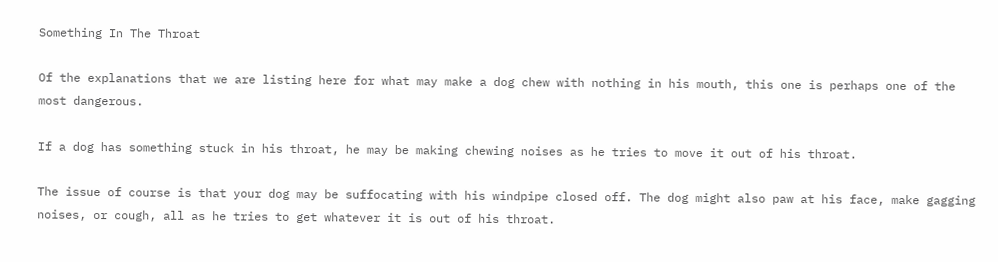Something In The Throat

Of the explanations that we are listing here for what may make a dog chew with nothing in his mouth, this one is perhaps one of the most dangerous.

If a dog has something stuck in his throat, he may be making chewing noises as he tries to move it out of his throat.

The issue of course is that your dog may be suffocating with his windpipe closed off. The dog might also paw at his face, make gagging noises, or cough, all as he tries to get whatever it is out of his throat.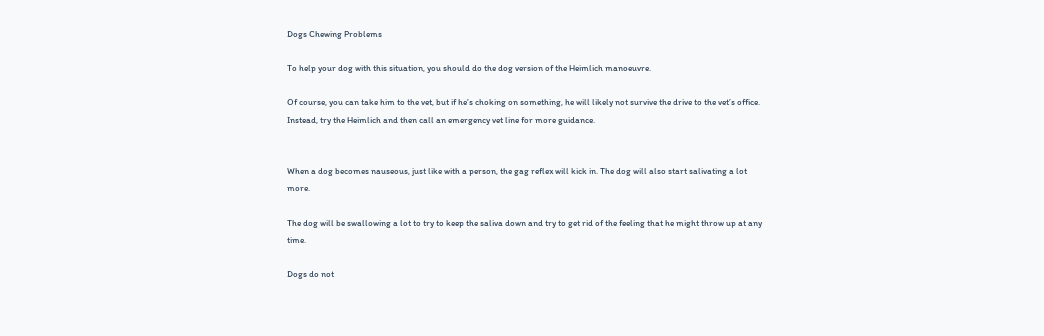Dogs Chewing Problems

To help your dog with this situation, you should do the dog version of the Heimlich manoeuvre.

Of course, you can take him to the vet, but if he’s choking on something, he will likely not survive the drive to the vet’s office. Instead, try the Heimlich and then call an emergency vet line for more guidance.


When a dog becomes nauseous, just like with a person, the gag reflex will kick in. The dog will also start salivating a lot more.

The dog will be swallowing a lot to try to keep the saliva down and try to get rid of the feeling that he might throw up at any time.

Dogs do not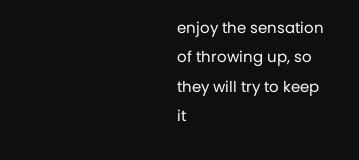enjoy the sensation of throwing up, so they will try to keep it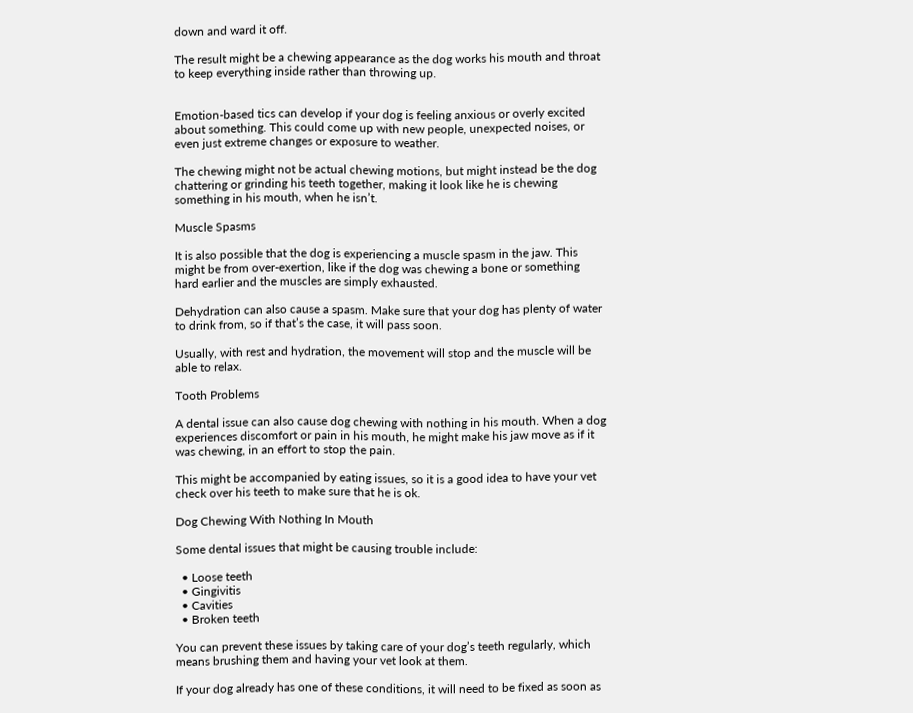down and ward it off.

The result might be a chewing appearance as the dog works his mouth and throat to keep everything inside rather than throwing up.


Emotion-based tics can develop if your dog is feeling anxious or overly excited about something. This could come up with new people, unexpected noises, or even just extreme changes or exposure to weather.

The chewing might not be actual chewing motions, but might instead be the dog chattering or grinding his teeth together, making it look like he is chewing something in his mouth, when he isn’t.

Muscle Spasms

It is also possible that the dog is experiencing a muscle spasm in the jaw. This might be from over-exertion, like if the dog was chewing a bone or something hard earlier and the muscles are simply exhausted.

Dehydration can also cause a spasm. Make sure that your dog has plenty of water to drink from, so if that’s the case, it will pass soon.

Usually, with rest and hydration, the movement will stop and the muscle will be able to relax.

Tooth Problems

A dental issue can also cause dog chewing with nothing in his mouth. When a dog experiences discomfort or pain in his mouth, he might make his jaw move as if it was chewing, in an effort to stop the pain.

This might be accompanied by eating issues, so it is a good idea to have your vet check over his teeth to make sure that he is ok.

Dog Chewing With Nothing In Mouth

Some dental issues that might be causing trouble include:

  • Loose teeth
  • Gingivitis
  • Cavities
  • Broken teeth

You can prevent these issues by taking care of your dog’s teeth regularly, which means brushing them and having your vet look at them.

If your dog already has one of these conditions, it will need to be fixed as soon as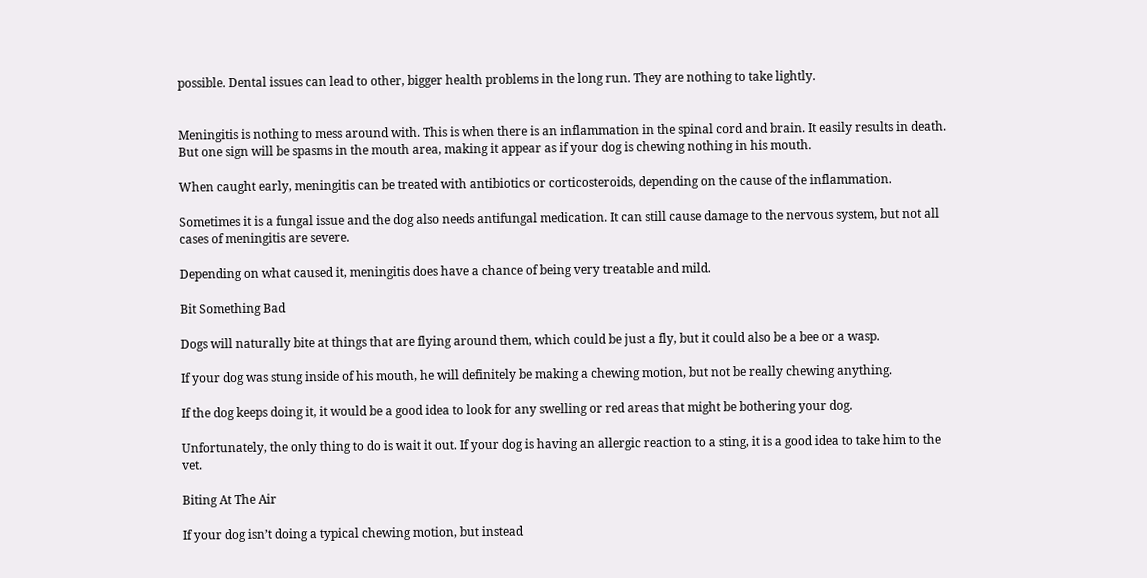possible. Dental issues can lead to other, bigger health problems in the long run. They are nothing to take lightly.


Meningitis is nothing to mess around with. This is when there is an inflammation in the spinal cord and brain. It easily results in death. But one sign will be spasms in the mouth area, making it appear as if your dog is chewing nothing in his mouth.

When caught early, meningitis can be treated with antibiotics or corticosteroids, depending on the cause of the inflammation.

Sometimes it is a fungal issue and the dog also needs antifungal medication. It can still cause damage to the nervous system, but not all cases of meningitis are severe.

Depending on what caused it, meningitis does have a chance of being very treatable and mild.

Bit Something Bad

Dogs will naturally bite at things that are flying around them, which could be just a fly, but it could also be a bee or a wasp.

If your dog was stung inside of his mouth, he will definitely be making a chewing motion, but not be really chewing anything.

If the dog keeps doing it, it would be a good idea to look for any swelling or red areas that might be bothering your dog.

Unfortunately, the only thing to do is wait it out. If your dog is having an allergic reaction to a sting, it is a good idea to take him to the vet.

Biting At The Air

If your dog isn’t doing a typical chewing motion, but instead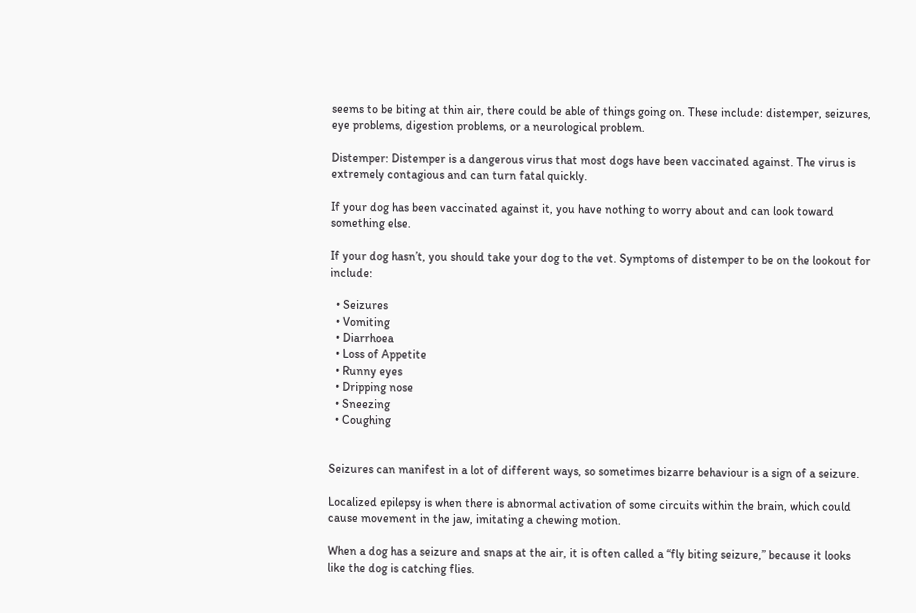seems to be biting at thin air, there could be able of things going on. These include: distemper, seizures, eye problems, digestion problems, or a neurological problem.

Distemper: Distemper is a dangerous virus that most dogs have been vaccinated against. The virus is extremely contagious and can turn fatal quickly.

If your dog has been vaccinated against it, you have nothing to worry about and can look toward something else.

If your dog hasn’t, you should take your dog to the vet. Symptoms of distemper to be on the lookout for include:

  • Seizures
  • Vomiting
  • Diarrhoea
  • Loss of Appetite
  • Runny eyes
  • Dripping nose
  • Sneezing
  • Coughing


Seizures can manifest in a lot of different ways, so sometimes bizarre behaviour is a sign of a seizure.

Localized epilepsy is when there is abnormal activation of some circuits within the brain, which could cause movement in the jaw, imitating a chewing motion.

When a dog has a seizure and snaps at the air, it is often called a “fly biting seizure,” because it looks like the dog is catching flies.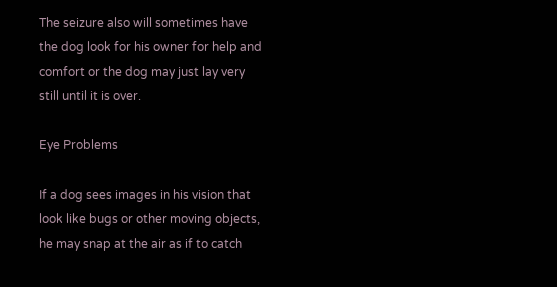The seizure also will sometimes have the dog look for his owner for help and comfort or the dog may just lay very still until it is over.

Eye Problems

If a dog sees images in his vision that look like bugs or other moving objects, he may snap at the air as if to catch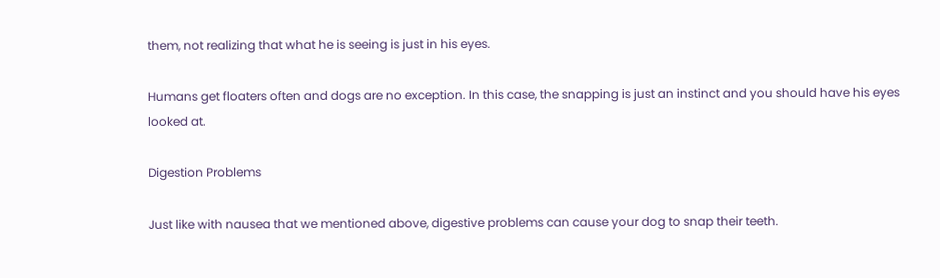them, not realizing that what he is seeing is just in his eyes.

Humans get floaters often and dogs are no exception. In this case, the snapping is just an instinct and you should have his eyes looked at.

Digestion Problems

Just like with nausea that we mentioned above, digestive problems can cause your dog to snap their teeth.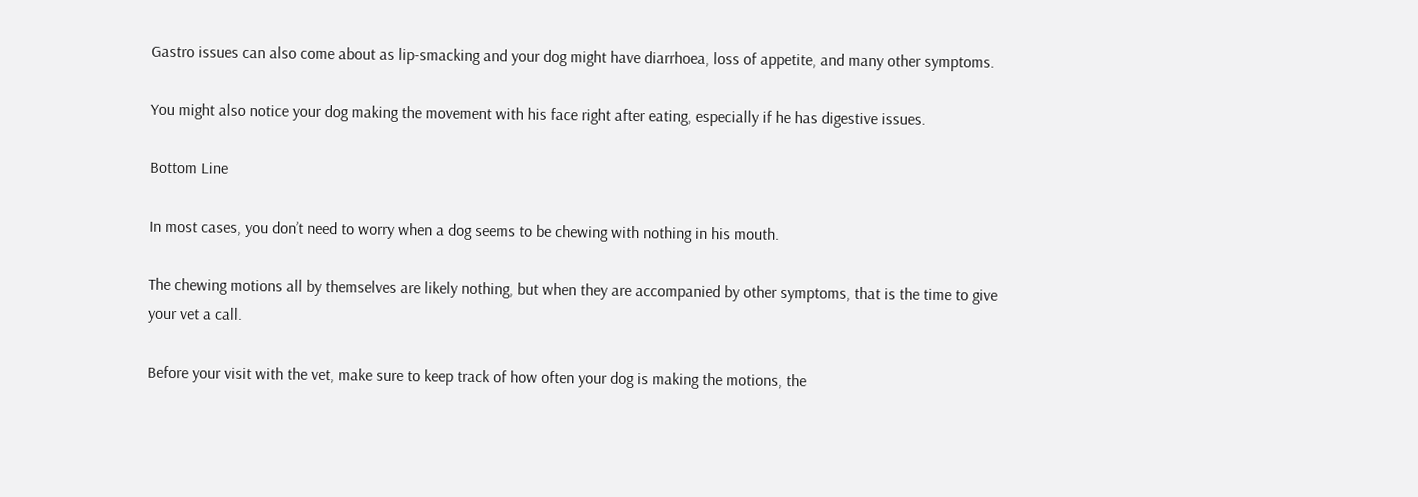Gastro issues can also come about as lip-smacking and your dog might have diarrhoea, loss of appetite, and many other symptoms.

You might also notice your dog making the movement with his face right after eating, especially if he has digestive issues.

Bottom Line

In most cases, you don’t need to worry when a dog seems to be chewing with nothing in his mouth.

The chewing motions all by themselves are likely nothing, but when they are accompanied by other symptoms, that is the time to give your vet a call.

Before your visit with the vet, make sure to keep track of how often your dog is making the motions, the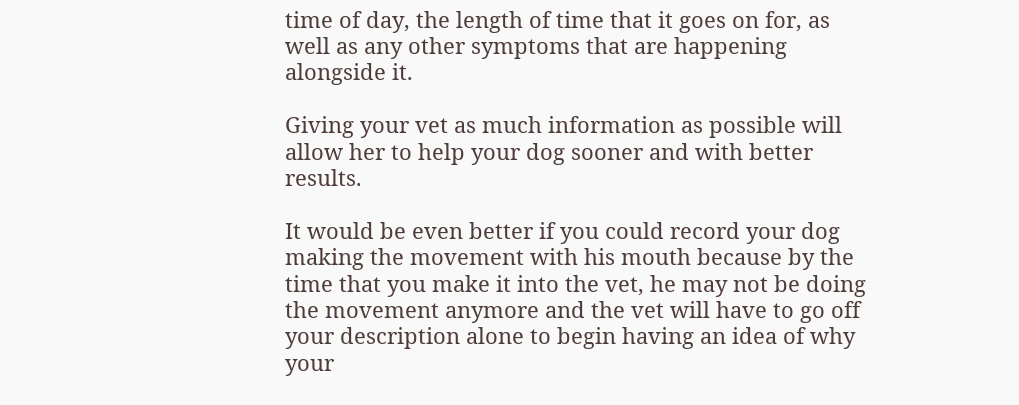time of day, the length of time that it goes on for, as well as any other symptoms that are happening alongside it.

Giving your vet as much information as possible will allow her to help your dog sooner and with better results.

It would be even better if you could record your dog making the movement with his mouth because by the time that you make it into the vet, he may not be doing the movement anymore and the vet will have to go off your description alone to begin having an idea of why your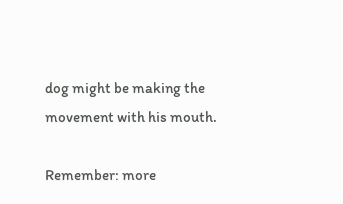dog might be making the movement with his mouth.

Remember: more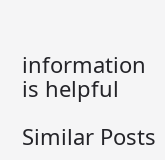information is helpful

Similar Posts